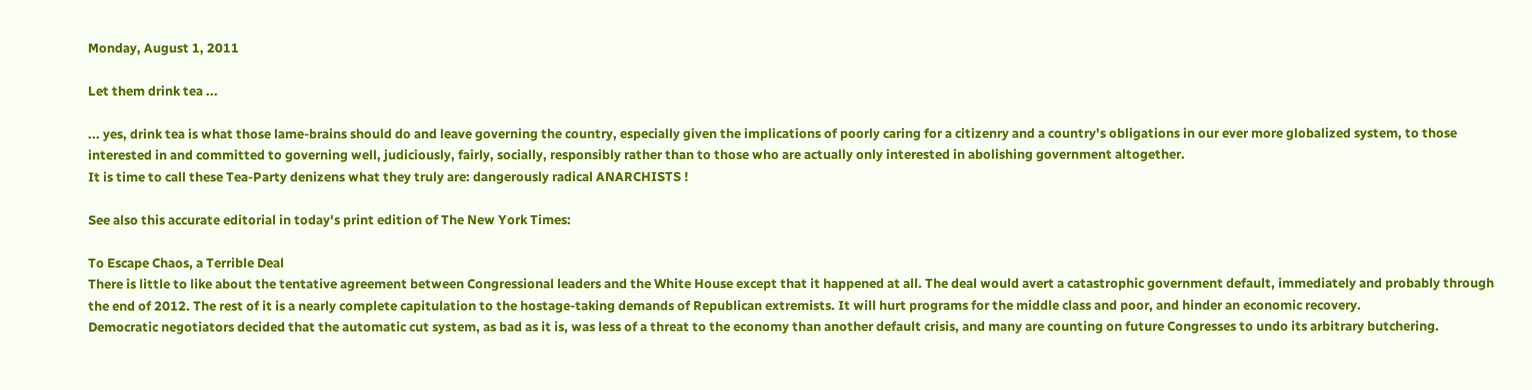Monday, August 1, 2011

Let them drink tea ...

... yes, drink tea is what those lame-brains should do and leave governing the country, especially given the implications of poorly caring for a citizenry and a country's obligations in our ever more globalized system, to those interested in and committed to governing well, judiciously, fairly, socially, responsibly rather than to those who are actually only interested in abolishing government altogether.
It is time to call these Tea-Party denizens what they truly are: dangerously radical ANARCHISTS !

See also this accurate editorial in today's print edition of The New York Times:

To Escape Chaos, a Terrible Deal
There is little to like about the tentative agreement between Congressional leaders and the White House except that it happened at all. The deal would avert a catastrophic government default, immediately and probably through the end of 2012. The rest of it is a nearly complete capitulation to the hostage-taking demands of Republican extremists. It will hurt programs for the middle class and poor, and hinder an economic recovery.
Democratic negotiators decided that the automatic cut system, as bad as it is, was less of a threat to the economy than another default crisis, and many are counting on future Congresses to undo its arbitrary butchering.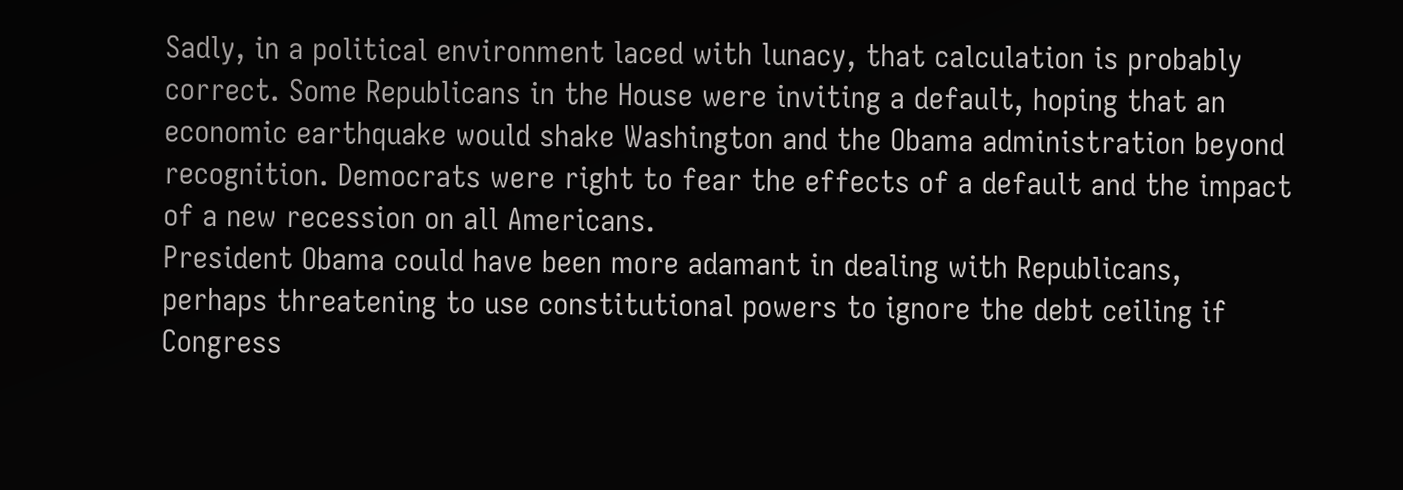Sadly, in a political environment laced with lunacy, that calculation is probably correct. Some Republicans in the House were inviting a default, hoping that an economic earthquake would shake Washington and the Obama administration beyond recognition. Democrats were right to fear the effects of a default and the impact of a new recession on all Americans.
President Obama could have been more adamant in dealing with Republicans, perhaps threatening to use constitutional powers to ignore the debt ceiling if Congress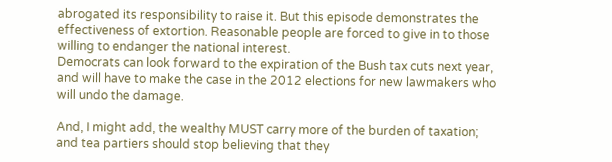abrogated its responsibility to raise it. But this episode demonstrates the effectiveness of extortion. Reasonable people are forced to give in to those willing to endanger the national interest.
Democrats can look forward to the expiration of the Bush tax cuts next year, and will have to make the case in the 2012 elections for new lawmakers who will undo the damage.

And, I might add, the wealthy MUST carry more of the burden of taxation; and tea partiers should stop believing that they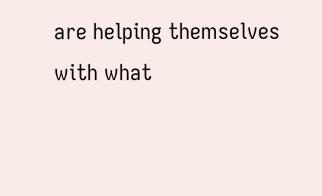are helping themselves with what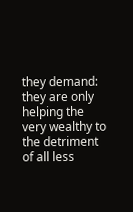they demand: they are only helping the very wealthy to the detriment of all less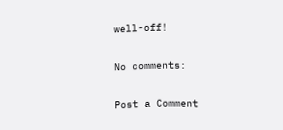well-off!

No comments:

Post a Comment